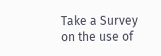Take a Survey on the use of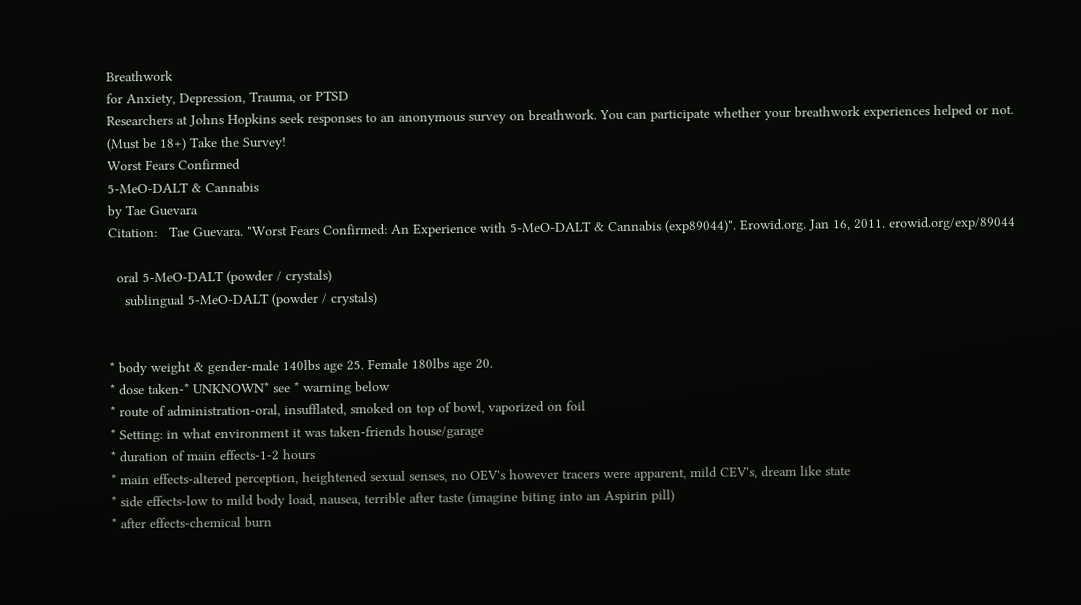Breathwork
for Anxiety, Depression, Trauma, or PTSD
Researchers at Johns Hopkins seek responses to an anonymous survey on breathwork. You can participate whether your breathwork experiences helped or not.
(Must be 18+) Take the Survey!
Worst Fears Confirmed
5-MeO-DALT & Cannabis
by Tae Guevara
Citation:   Tae Guevara. "Worst Fears Confirmed: An Experience with 5-MeO-DALT & Cannabis (exp89044)". Erowid.org. Jan 16, 2011. erowid.org/exp/89044

  oral 5-MeO-DALT (powder / crystals)
    sublingual 5-MeO-DALT (powder / crystals)


* body weight & gender-male 140lbs age 25. Female 180lbs age 20.
* dose taken-* UNKNOWN* see * warning below
* route of administration-oral, insufflated, smoked on top of bowl, vaporized on foil
* Setting: in what environment it was taken-friends house/garage
* duration of main effects-1-2 hours
* main effects-altered perception, heightened sexual senses, no OEV's however tracers were apparent, mild CEV's, dream like state
* side effects-low to mild body load, nausea, terrible after taste (imagine biting into an Aspirin pill)
* after effects-chemical burn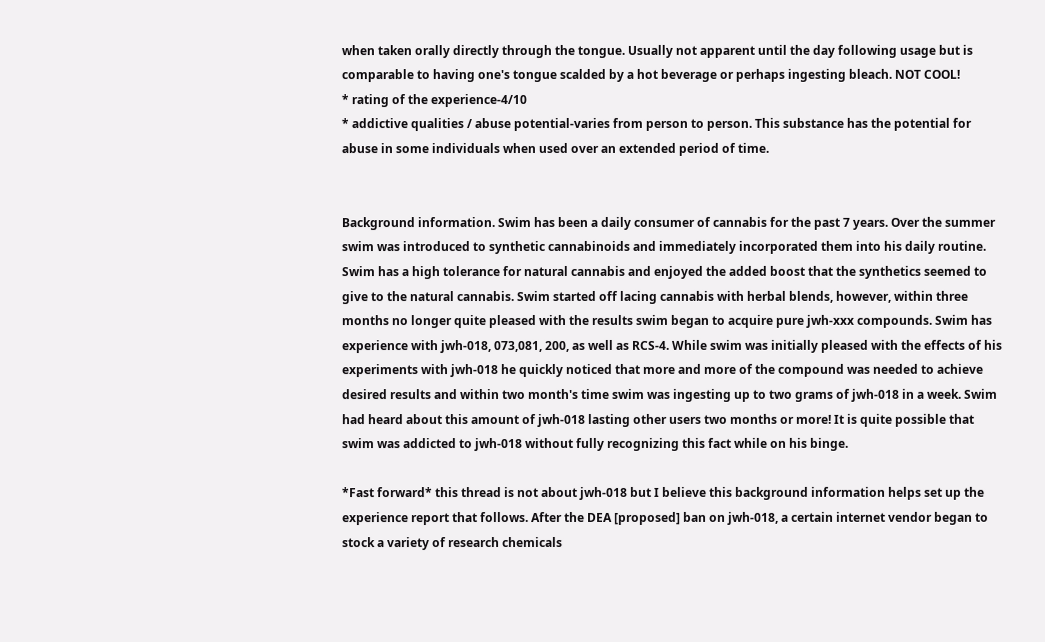when taken orally directly through the tongue. Usually not apparent until the day following usage but is comparable to having one's tongue scalded by a hot beverage or perhaps ingesting bleach. NOT COOL!
* rating of the experience-4/10
* addictive qualities / abuse potential-varies from person to person. This substance has the potential for abuse in some individuals when used over an extended period of time.


Background information. Swim has been a daily consumer of cannabis for the past 7 years. Over the summer swim was introduced to synthetic cannabinoids and immediately incorporated them into his daily routine. Swim has a high tolerance for natural cannabis and enjoyed the added boost that the synthetics seemed to give to the natural cannabis. Swim started off lacing cannabis with herbal blends, however, within three months no longer quite pleased with the results swim began to acquire pure jwh-xxx compounds. Swim has experience with jwh-018, 073,081, 200, as well as RCS-4. While swim was initially pleased with the effects of his experiments with jwh-018 he quickly noticed that more and more of the compound was needed to achieve desired results and within two month's time swim was ingesting up to two grams of jwh-018 in a week. Swim had heard about this amount of jwh-018 lasting other users two months or more! It is quite possible that swim was addicted to jwh-018 without fully recognizing this fact while on his binge.

*Fast forward* this thread is not about jwh-018 but I believe this background information helps set up the experience report that follows. After the DEA [proposed] ban on jwh-018, a certain internet vendor began to stock a variety of research chemicals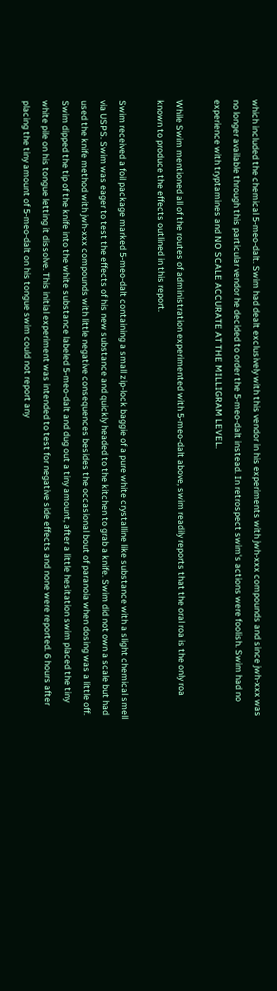which included the chemical 5-meo-dalt. Swim had dealt exclusively with this vendor in his experiments with jwh-xxx compounds and since jwh-xxx was no longer available through this particular vendor he decided to order the 5-meo-dalt instead. In retrospect swim's actions were foolish. Swim had no experience with tryptamines and NO SCALE ACCURATE AT THE MILLIGRAM LEVEL.

While Swim mentioned all of the routes of administration experimented with 5-meo-dalt above, swim readily reports that the oral roa is the only roa known to produce the effects outlined in this report.

Swim received a foil package marked 5-meo-dalt containing a small zip-lock baggie of a pure white crystalline like substance with a slight chemical smell via USPS. Swim was eager to test the effects of his new substance and quickly headed to the kitchen to grab a knife. Swim did not own a scale but had used the knife method with jwh-xxx compounds with little negative consequences besides the occasional bout of paranoia when dosing was a little off. Swim dipped the tip of the knife into the white substance labeled 5-meo-dalt and dug out a tiny amount, after a little hesitation swim placed the tiny white pile on his tongue letting it dissolve. This initial experiment was intended to test for negative side effects and none were reported. 6 hours after placing the tiny amount of 5-meo-dalt on his tongue swim could not report any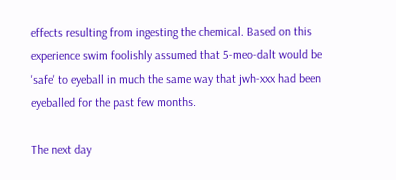effects resulting from ingesting the chemical. Based on this experience swim foolishly assumed that 5-meo-dalt would be 'safe' to eyeball in much the same way that jwh-xxx had been eyeballed for the past few months.

The next day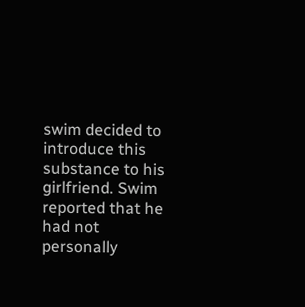swim decided to introduce this substance to his girlfriend. Swim reported that he had not personally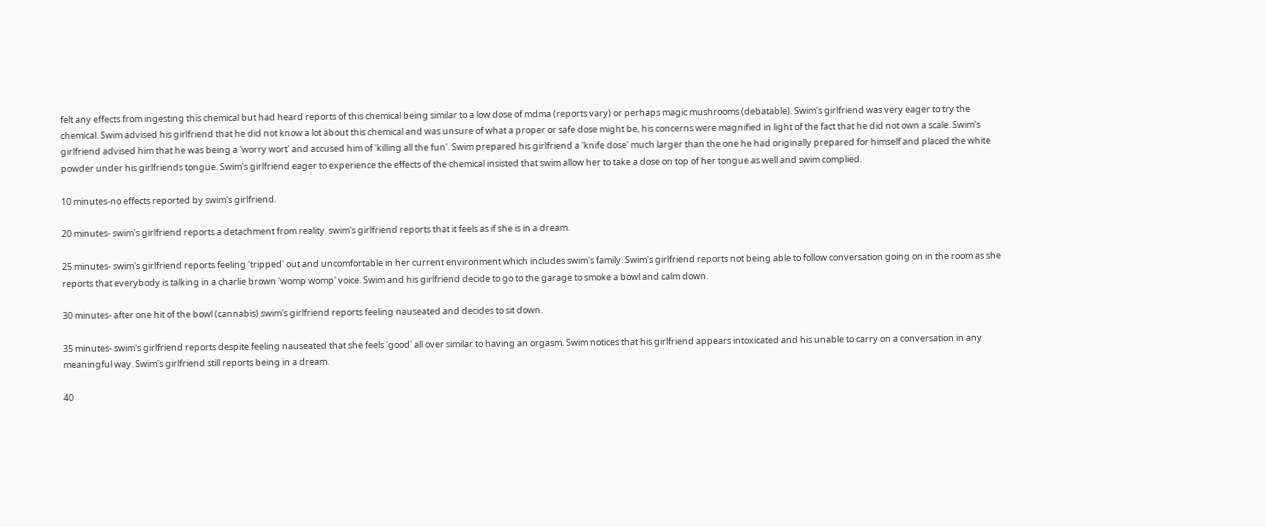felt any effects from ingesting this chemical but had heard reports of this chemical being similar to a low dose of mdma (reports vary) or perhaps magic mushrooms (debatable). Swim's girlfriend was very eager to try the chemical. Swim advised his girlfriend that he did not know a lot about this chemical and was unsure of what a proper or safe dose might be, his concerns were magnified in light of the fact that he did not own a scale. Swim's girlfriend advised him that he was being a 'worry wort' and accused him of 'killing all the fun'. Swim prepared his girlfriend a 'knife dose' much larger than the one he had originally prepared for himself and placed the white powder under his girlfriends tongue. Swim's girlfriend eager to experience the effects of the chemical insisted that swim allow her to take a dose on top of her tongue as well and swim complied.

10 minutes-no effects reported by swim's girlfriend.

20 minutes- swim's girlfriend reports a detachment from reality. swim's girlfriend reports that it feels as if she is in a dream.

25 minutes- swim's girlfriend reports feeling 'tripped' out and uncomfortable in her current environment which includes swim's family. Swim's girlfriend reports not being able to follow conversation going on in the room as she reports that everybody is talking in a charlie brown 'womp womp' voice. Swim and his girlfriend decide to go to the garage to smoke a bowl and calm down.

30 minutes- after one hit of the bowl (cannabis) swim's girlfriend reports feeling nauseated and decides to sit down.

35 minutes- swim's girlfriend reports despite feeling nauseated that she feels 'good' all over similar to having an orgasm. Swim notices that his girlfriend appears intoxicated and his unable to carry on a conversation in any meaningful way. Swim's girlfriend still reports being in a dream.

40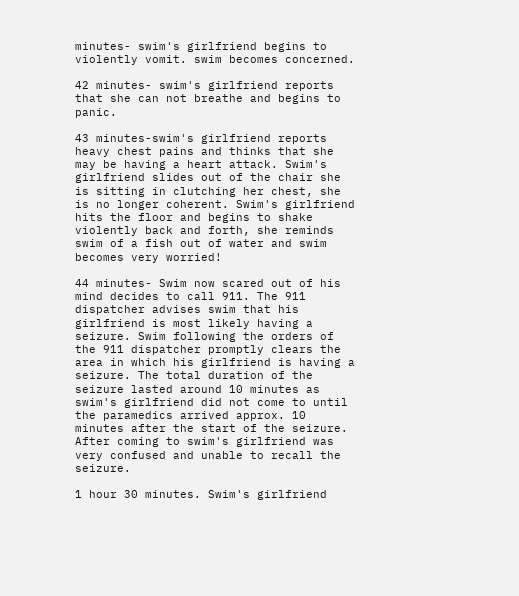minutes- swim's girlfriend begins to violently vomit. swim becomes concerned.

42 minutes- swim's girlfriend reports that she can not breathe and begins to panic.

43 minutes-swim's girlfriend reports heavy chest pains and thinks that she may be having a heart attack. Swim's girlfriend slides out of the chair she is sitting in clutching her chest, she is no longer coherent. Swim's girlfriend hits the floor and begins to shake violently back and forth, she reminds swim of a fish out of water and swim becomes very worried!

44 minutes- Swim now scared out of his mind decides to call 911. The 911 dispatcher advises swim that his girlfriend is most likely having a seizure. Swim following the orders of the 911 dispatcher promptly clears the area in which his girlfriend is having a seizure. The total duration of the seizure lasted around 10 minutes as swim's girlfriend did not come to until the paramedics arrived approx. 10 minutes after the start of the seizure. After coming to swim's girlfriend was very confused and unable to recall the seizure.

1 hour 30 minutes. Swim's girlfriend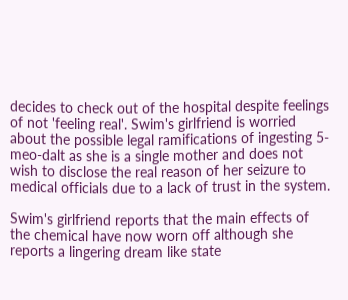decides to check out of the hospital despite feelings of not 'feeling real'. Swim's girlfriend is worried about the possible legal ramifications of ingesting 5-meo-dalt as she is a single mother and does not wish to disclose the real reason of her seizure to medical officials due to a lack of trust in the system.

Swim's girlfriend reports that the main effects of the chemical have now worn off although she reports a lingering dream like state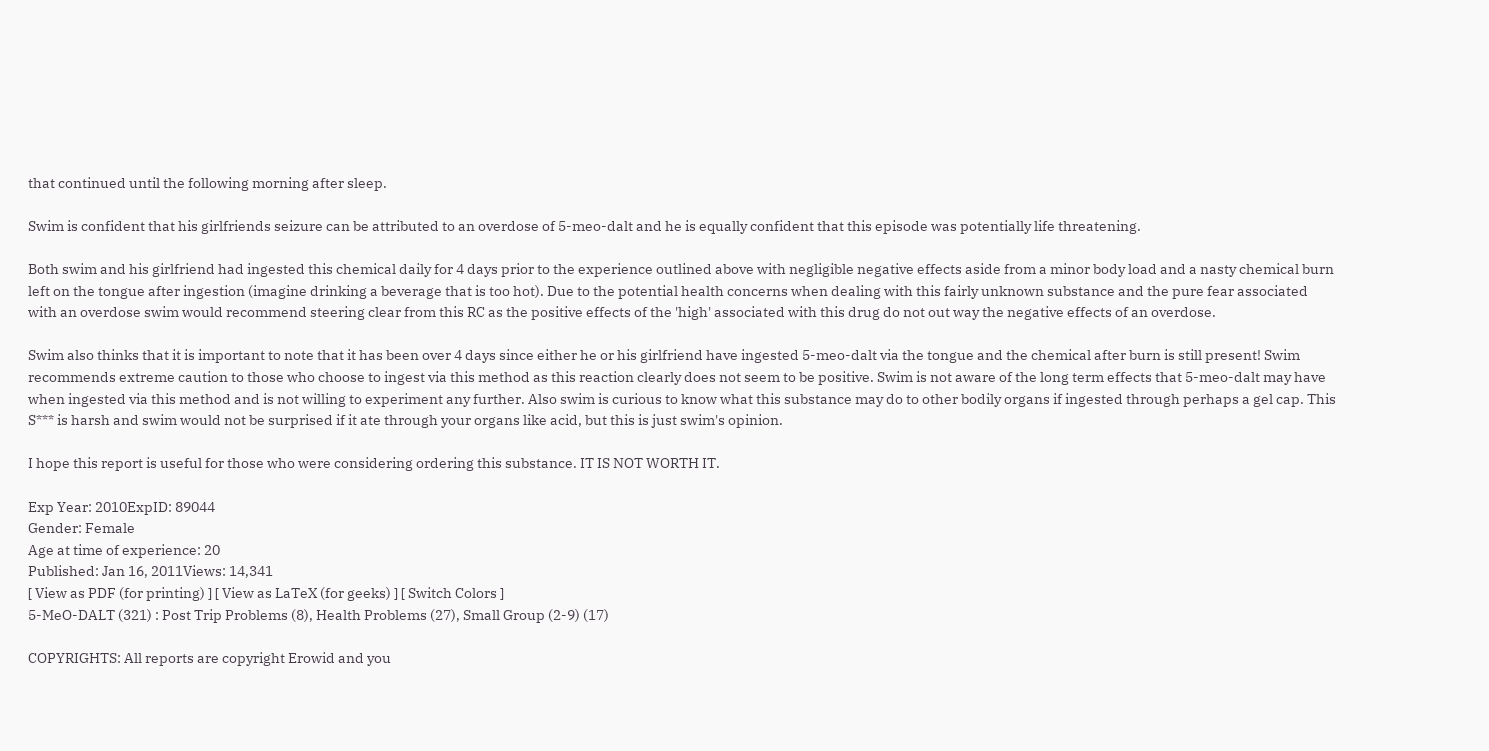that continued until the following morning after sleep.

Swim is confident that his girlfriends seizure can be attributed to an overdose of 5-meo-dalt and he is equally confident that this episode was potentially life threatening.

Both swim and his girlfriend had ingested this chemical daily for 4 days prior to the experience outlined above with negligible negative effects aside from a minor body load and a nasty chemical burn left on the tongue after ingestion (imagine drinking a beverage that is too hot). Due to the potential health concerns when dealing with this fairly unknown substance and the pure fear associated with an overdose swim would recommend steering clear from this RC as the positive effects of the 'high' associated with this drug do not out way the negative effects of an overdose.

Swim also thinks that it is important to note that it has been over 4 days since either he or his girlfriend have ingested 5-meo-dalt via the tongue and the chemical after burn is still present! Swim recommends extreme caution to those who choose to ingest via this method as this reaction clearly does not seem to be positive. Swim is not aware of the long term effects that 5-meo-dalt may have when ingested via this method and is not willing to experiment any further. Also swim is curious to know what this substance may do to other bodily organs if ingested through perhaps a gel cap. This S*** is harsh and swim would not be surprised if it ate through your organs like acid, but this is just swim's opinion.

I hope this report is useful for those who were considering ordering this substance. IT IS NOT WORTH IT.

Exp Year: 2010ExpID: 89044
Gender: Female
Age at time of experience: 20
Published: Jan 16, 2011Views: 14,341
[ View as PDF (for printing) ] [ View as LaTeX (for geeks) ] [ Switch Colors ]
5-MeO-DALT (321) : Post Trip Problems (8), Health Problems (27), Small Group (2-9) (17)

COPYRIGHTS: All reports are copyright Erowid and you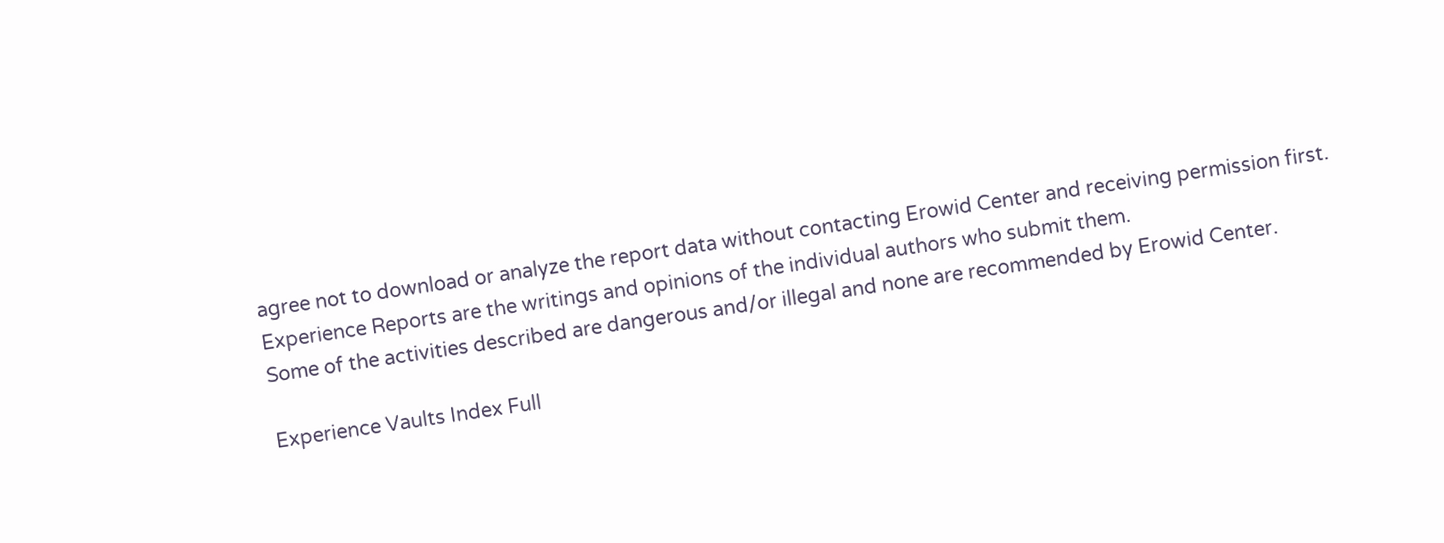agree not to download or analyze the report data without contacting Erowid Center and receiving permission first.
Experience Reports are the writings and opinions of the individual authors who submit them.
Some of the activities described are dangerous and/or illegal and none are recommended by Erowid Center.

Experience Vaults Index Full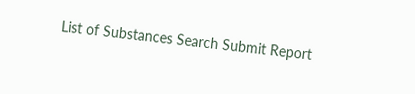List of Substances Search Submit Report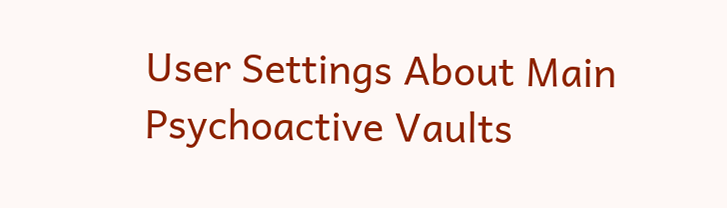User Settings About Main Psychoactive Vaults